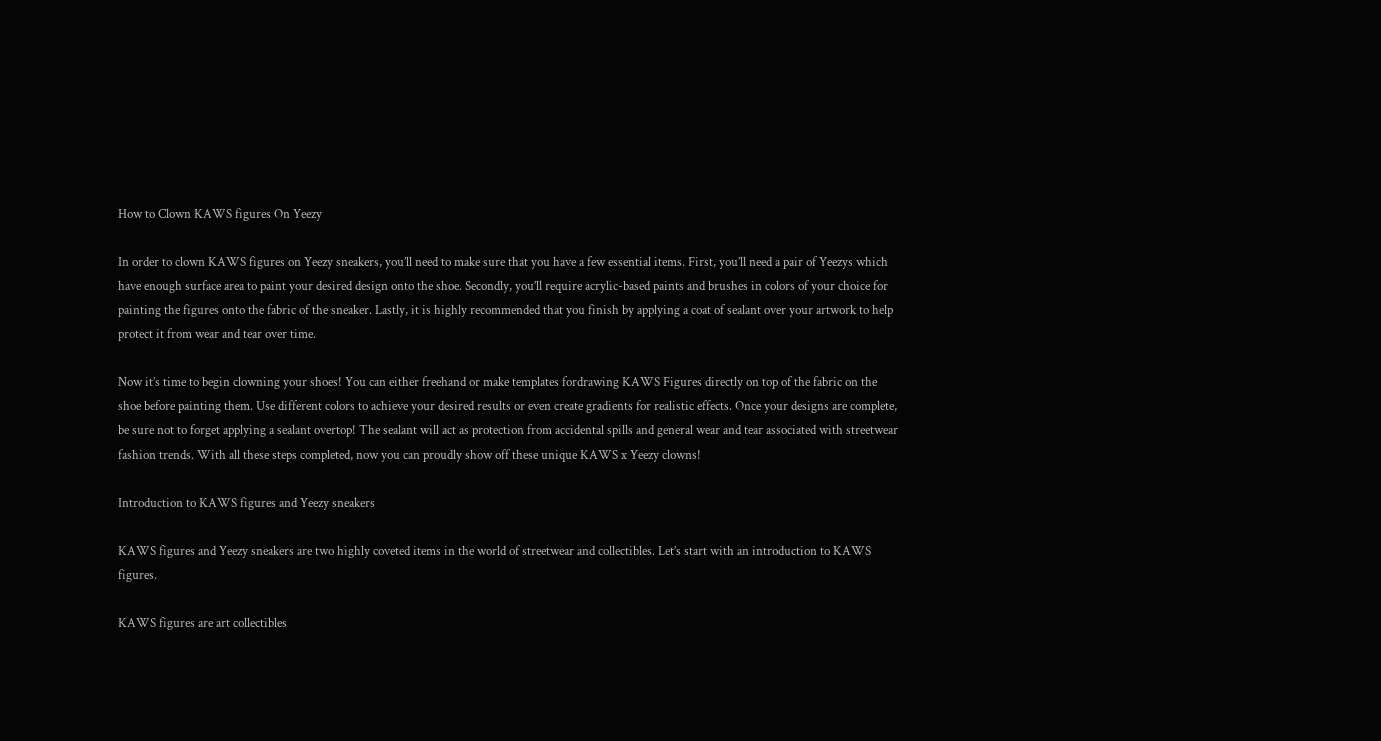How to Clown KAWS figures On Yeezy

In order to clown KAWS figures on Yeezy sneakers, you’ll need to make sure that you have a few essential items. First, you’ll need a pair of Yeezys which have enough surface area to paint your desired design onto the shoe. Secondly, you’ll require acrylic-based paints and brushes in colors of your choice for painting the figures onto the fabric of the sneaker. Lastly, it is highly recommended that you finish by applying a coat of sealant over your artwork to help protect it from wear and tear over time.

Now it’s time to begin clowning your shoes! You can either freehand or make templates fordrawing KAWS Figures directly on top of the fabric on the shoe before painting them. Use different colors to achieve your desired results or even create gradients for realistic effects. Once your designs are complete, be sure not to forget applying a sealant overtop! The sealant will act as protection from accidental spills and general wear and tear associated with streetwear fashion trends. With all these steps completed, now you can proudly show off these unique KAWS x Yeezy clowns!

Introduction to KAWS figures and Yeezy sneakers

KAWS figures and Yeezy sneakers are two highly coveted items in the world of streetwear and collectibles. Let’s start with an introduction to KAWS figures.

KAWS figures are art collectibles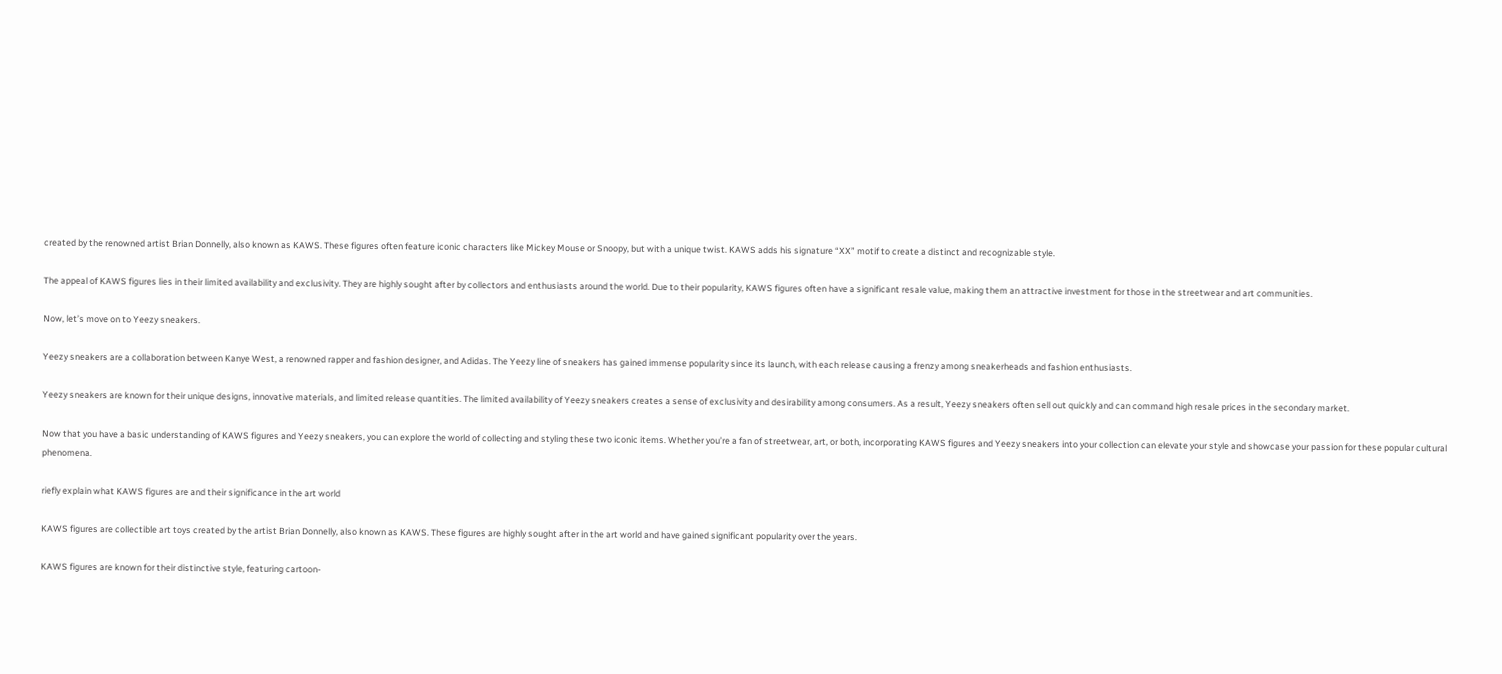created by the renowned artist Brian Donnelly, also known as KAWS. These figures often feature iconic characters like Mickey Mouse or Snoopy, but with a unique twist. KAWS adds his signature “XX” motif to create a distinct and recognizable style.

The appeal of KAWS figures lies in their limited availability and exclusivity. They are highly sought after by collectors and enthusiasts around the world. Due to their popularity, KAWS figures often have a significant resale value, making them an attractive investment for those in the streetwear and art communities.

Now, let’s move on to Yeezy sneakers.

Yeezy sneakers are a collaboration between Kanye West, a renowned rapper and fashion designer, and Adidas. The Yeezy line of sneakers has gained immense popularity since its launch, with each release causing a frenzy among sneakerheads and fashion enthusiasts.

Yeezy sneakers are known for their unique designs, innovative materials, and limited release quantities. The limited availability of Yeezy sneakers creates a sense of exclusivity and desirability among consumers. As a result, Yeezy sneakers often sell out quickly and can command high resale prices in the secondary market.

Now that you have a basic understanding of KAWS figures and Yeezy sneakers, you can explore the world of collecting and styling these two iconic items. Whether you’re a fan of streetwear, art, or both, incorporating KAWS figures and Yeezy sneakers into your collection can elevate your style and showcase your passion for these popular cultural phenomena.

riefly explain what KAWS figures are and their significance in the art world

KAWS figures are collectible art toys created by the artist Brian Donnelly, also known as KAWS. These figures are highly sought after in the art world and have gained significant popularity over the years.

KAWS figures are known for their distinctive style, featuring cartoon-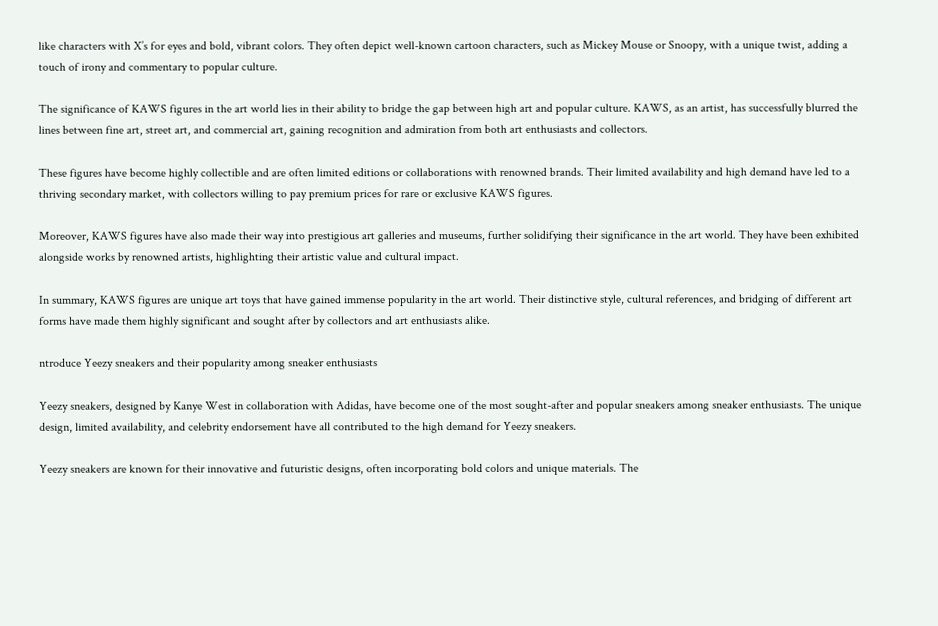like characters with X’s for eyes and bold, vibrant colors. They often depict well-known cartoon characters, such as Mickey Mouse or Snoopy, with a unique twist, adding a touch of irony and commentary to popular culture.

The significance of KAWS figures in the art world lies in their ability to bridge the gap between high art and popular culture. KAWS, as an artist, has successfully blurred the lines between fine art, street art, and commercial art, gaining recognition and admiration from both art enthusiasts and collectors.

These figures have become highly collectible and are often limited editions or collaborations with renowned brands. Their limited availability and high demand have led to a thriving secondary market, with collectors willing to pay premium prices for rare or exclusive KAWS figures.

Moreover, KAWS figures have also made their way into prestigious art galleries and museums, further solidifying their significance in the art world. They have been exhibited alongside works by renowned artists, highlighting their artistic value and cultural impact.

In summary, KAWS figures are unique art toys that have gained immense popularity in the art world. Their distinctive style, cultural references, and bridging of different art forms have made them highly significant and sought after by collectors and art enthusiasts alike.

ntroduce Yeezy sneakers and their popularity among sneaker enthusiasts

Yeezy sneakers, designed by Kanye West in collaboration with Adidas, have become one of the most sought-after and popular sneakers among sneaker enthusiasts. The unique design, limited availability, and celebrity endorsement have all contributed to the high demand for Yeezy sneakers.

Yeezy sneakers are known for their innovative and futuristic designs, often incorporating bold colors and unique materials. The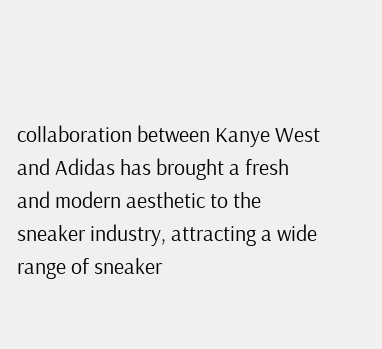collaboration between Kanye West and Adidas has brought a fresh and modern aesthetic to the sneaker industry, attracting a wide range of sneaker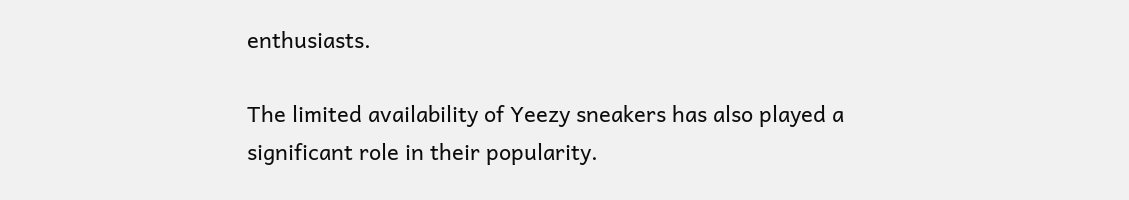enthusiasts.

The limited availability of Yeezy sneakers has also played a significant role in their popularity.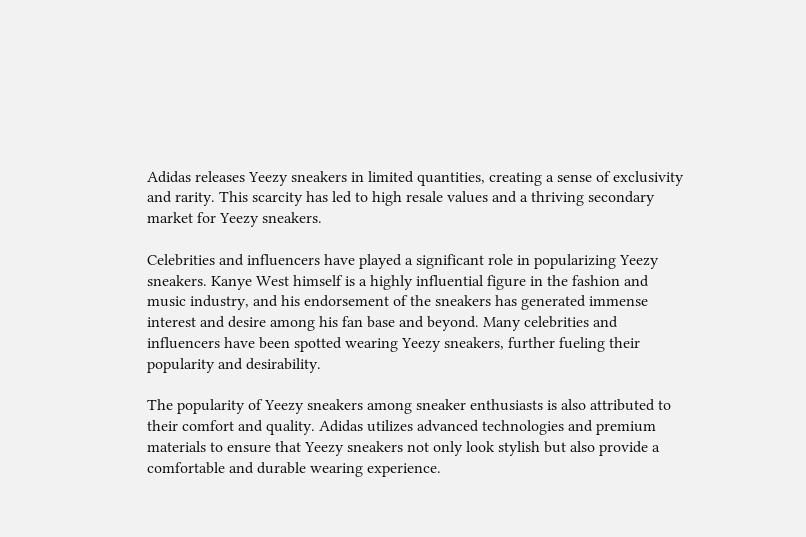Adidas releases Yeezy sneakers in limited quantities, creating a sense of exclusivity and rarity. This scarcity has led to high resale values and a thriving secondary market for Yeezy sneakers.

Celebrities and influencers have played a significant role in popularizing Yeezy sneakers. Kanye West himself is a highly influential figure in the fashion and music industry, and his endorsement of the sneakers has generated immense interest and desire among his fan base and beyond. Many celebrities and influencers have been spotted wearing Yeezy sneakers, further fueling their popularity and desirability.

The popularity of Yeezy sneakers among sneaker enthusiasts is also attributed to their comfort and quality. Adidas utilizes advanced technologies and premium materials to ensure that Yeezy sneakers not only look stylish but also provide a comfortable and durable wearing experience.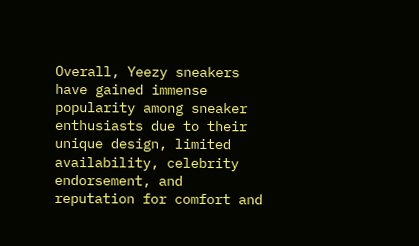Overall, Yeezy sneakers have gained immense popularity among sneaker enthusiasts due to their unique design, limited availability, celebrity endorsement, and reputation for comfort and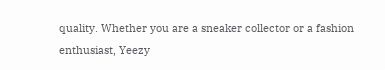quality. Whether you are a sneaker collector or a fashion enthusiast, Yeezy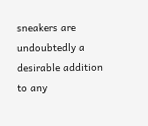sneakers are undoubtedly a desirable addition to any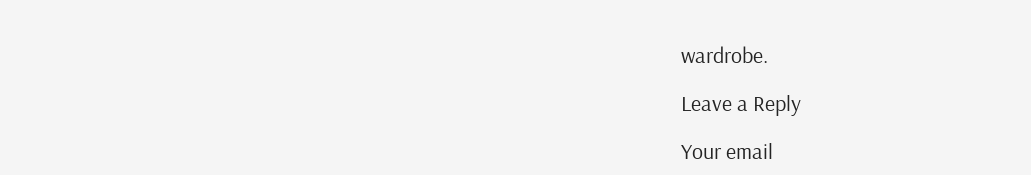wardrobe.

Leave a Reply

Your email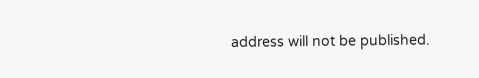address will not be published.